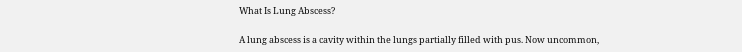What Is Lung Abscess?

A lung abscess is a cavity within the lungs partially filled with pus. Now uncommon,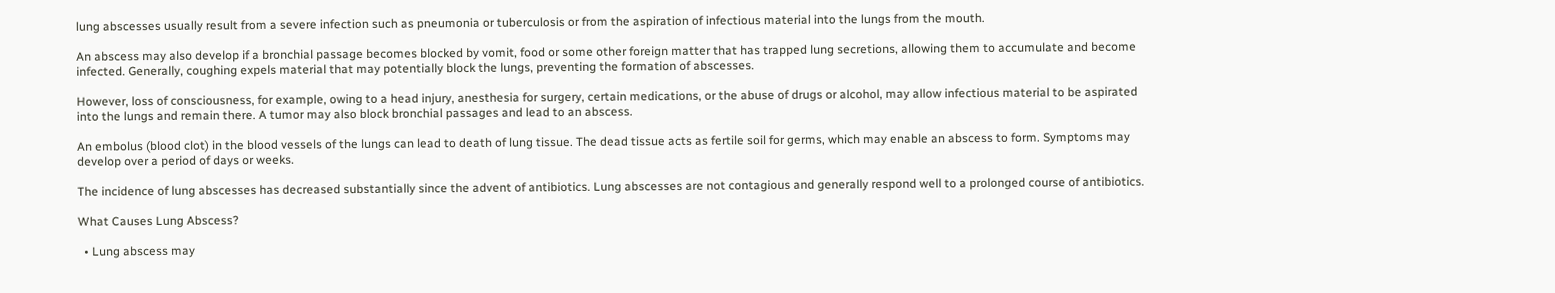lung abscesses usually result from a severe infection such as pneumonia or tuberculosis or from the aspiration of infectious material into the lungs from the mouth.

An abscess may also develop if a bronchial passage becomes blocked by vomit, food or some other foreign matter that has trapped lung secretions, allowing them to accumulate and become infected. Generally, coughing expels material that may potentially block the lungs, preventing the formation of abscesses.

However, loss of consciousness, for example, owing to a head injury, anesthesia for surgery, certain medications, or the abuse of drugs or alcohol, may allow infectious material to be aspirated into the lungs and remain there. A tumor may also block bronchial passages and lead to an abscess.

An embolus (blood clot) in the blood vessels of the lungs can lead to death of lung tissue. The dead tissue acts as fertile soil for germs, which may enable an abscess to form. Symptoms may develop over a period of days or weeks.

The incidence of lung abscesses has decreased substantially since the advent of antibiotics. Lung abscesses are not contagious and generally respond well to a prolonged course of antibiotics.

What Causes Lung Abscess?

  • Lung abscess may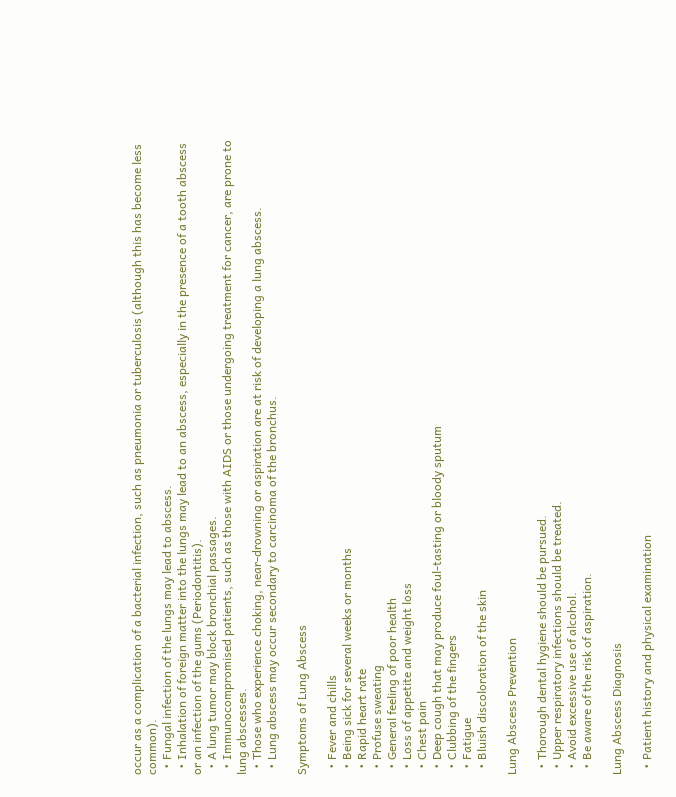occur as a complication of a bacterial infection, such as pneumonia or tuberculosis (although this has become less common).
  • Fungal infection of the lungs may lead to abscess.
  • Inhalation of foreign matter into the lungs may lead to an abscess, especially in the presence of a tooth abscess or an infection of the gums (Periodontitis).
  • A lung tumor may block bronchial passages.
  • Immunocompromised patients, such as those with AIDS or those undergoing treatment for cancer, are prone to lung abscesses.
  • Those who experience choking, near-drowning or aspiration are at risk of developing a lung abscess.
  • Lung abscess may occur secondary to carcinoma of the bronchus.

Symptoms of Lung Abscess

  • Fever and chills
  • Being sick for several weeks or months
  • Rapid heart rate
  • Profuse sweating
  • General feeling of poor health
  • Loss of appetite and weight loss
  • Chest pain
  • Deep cough that may produce foul-tasting or bloody sputum
  • Clubbing of the fingers
  • Fatigue
  • Bluish discoloration of the skin

Lung Abscess Prevention

  • Thorough dental hygiene should be pursued.
  • Upper respiratory infections should be treated.
  • Avoid excessive use of alcohol.
  • Be aware of the risk of aspiration.

Lung Abscess Diagnosis

  • Patient history and physical examination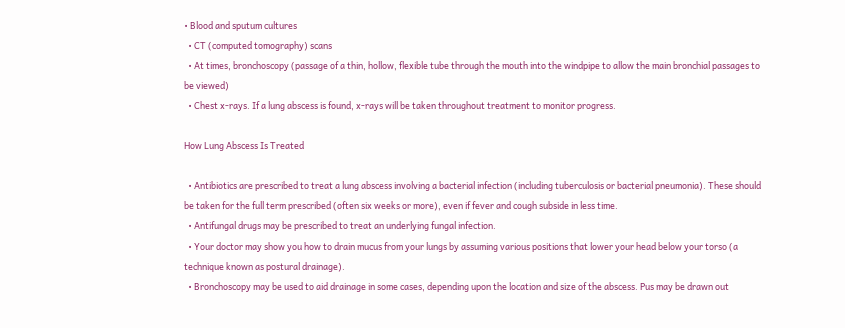• Blood and sputum cultures
  • CT (computed tomography) scans
  • At times, bronchoscopy (passage of a thin, hollow, flexible tube through the mouth into the windpipe to allow the main bronchial passages to be viewed)
  • Chest x-rays. If a lung abscess is found, x-rays will be taken throughout treatment to monitor progress.

How Lung Abscess Is Treated

  • Antibiotics are prescribed to treat a lung abscess involving a bacterial infection (including tuberculosis or bacterial pneumonia). These should be taken for the full term prescribed (often six weeks or more), even if fever and cough subside in less time.
  • Antifungal drugs may be prescribed to treat an underlying fungal infection.
  • Your doctor may show you how to drain mucus from your lungs by assuming various positions that lower your head below your torso (a technique known as postural drainage).
  • Bronchoscopy may be used to aid drainage in some cases, depending upon the location and size of the abscess. Pus may be drawn out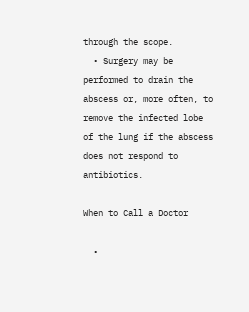through the scope.
  • Surgery may be performed to drain the abscess or, more often, to remove the infected lobe of the lung if the abscess does not respond to antibiotics.

When to Call a Doctor

  •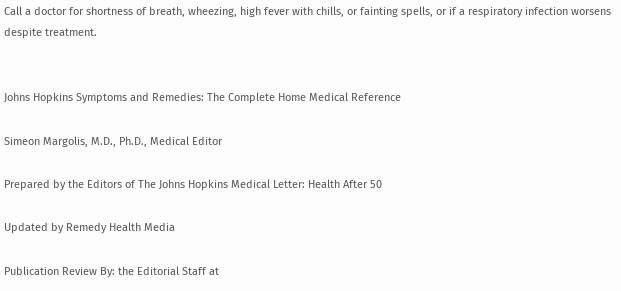Call a doctor for shortness of breath, wheezing, high fever with chills, or fainting spells, or if a respiratory infection worsens despite treatment.


Johns Hopkins Symptoms and Remedies: The Complete Home Medical Reference

Simeon Margolis, M.D., Ph.D., Medical Editor

Prepared by the Editors of The Johns Hopkins Medical Letter: Health After 50

Updated by Remedy Health Media

Publication Review By: the Editorial Staff at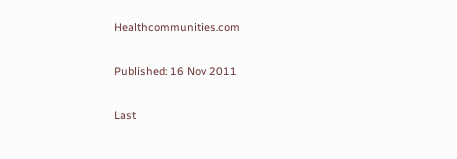Healthcommunities.com

Published: 16 Nov 2011

Last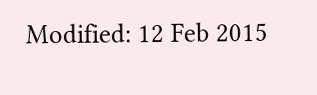Modified: 12 Feb 2015